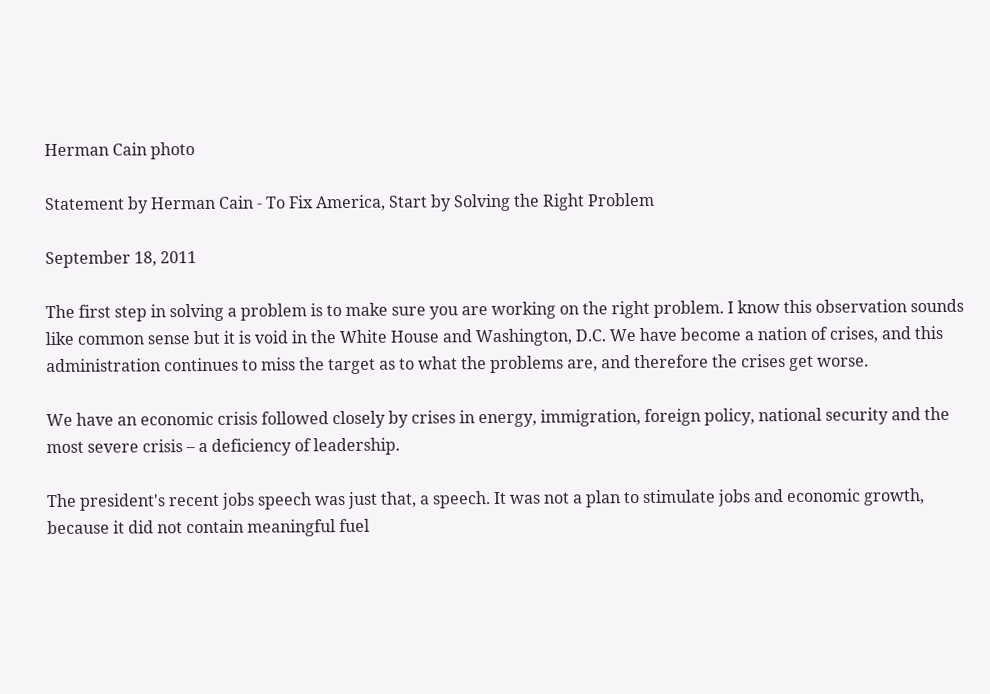Herman Cain photo

Statement by Herman Cain - To Fix America, Start by Solving the Right Problem

September 18, 2011

The first step in solving a problem is to make sure you are working on the right problem. I know this observation sounds like common sense but it is void in the White House and Washington, D.C. We have become a nation of crises, and this administration continues to miss the target as to what the problems are, and therefore the crises get worse.

We have an economic crisis followed closely by crises in energy, immigration, foreign policy, national security and the most severe crisis – a deficiency of leadership.

The president's recent jobs speech was just that, a speech. It was not a plan to stimulate jobs and economic growth, because it did not contain meaningful fuel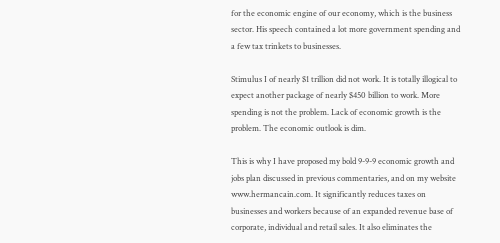for the economic engine of our economy, which is the business sector. His speech contained a lot more government spending and a few tax trinkets to businesses.

Stimulus I of nearly $1 trillion did not work. It is totally illogical to expect another package of nearly $450 billion to work. More spending is not the problem. Lack of economic growth is the problem. The economic outlook is dim.

This is why I have proposed my bold 9-9-9 economic growth and jobs plan discussed in previous commentaries, and on my website www.hermancain.com. It significantly reduces taxes on businesses and workers because of an expanded revenue base of corporate, individual and retail sales. It also eliminates the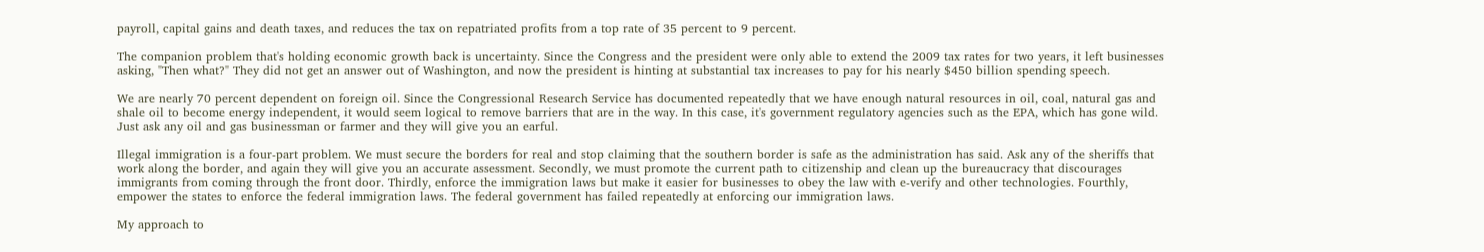payroll, capital gains and death taxes, and reduces the tax on repatriated profits from a top rate of 35 percent to 9 percent.

The companion problem that's holding economic growth back is uncertainty. Since the Congress and the president were only able to extend the 2009 tax rates for two years, it left businesses asking, "Then what?" They did not get an answer out of Washington, and now the president is hinting at substantial tax increases to pay for his nearly $450 billion spending speech.

We are nearly 70 percent dependent on foreign oil. Since the Congressional Research Service has documented repeatedly that we have enough natural resources in oil, coal, natural gas and shale oil to become energy independent, it would seem logical to remove barriers that are in the way. In this case, it's government regulatory agencies such as the EPA, which has gone wild. Just ask any oil and gas businessman or farmer and they will give you an earful.

Illegal immigration is a four-part problem. We must secure the borders for real and stop claiming that the southern border is safe as the administration has said. Ask any of the sheriffs that work along the border, and again they will give you an accurate assessment. Secondly, we must promote the current path to citizenship and clean up the bureaucracy that discourages immigrants from coming through the front door. Thirdly, enforce the immigration laws but make it easier for businesses to obey the law with e-verify and other technologies. Fourthly, empower the states to enforce the federal immigration laws. The federal government has failed repeatedly at enforcing our immigration laws.

My approach to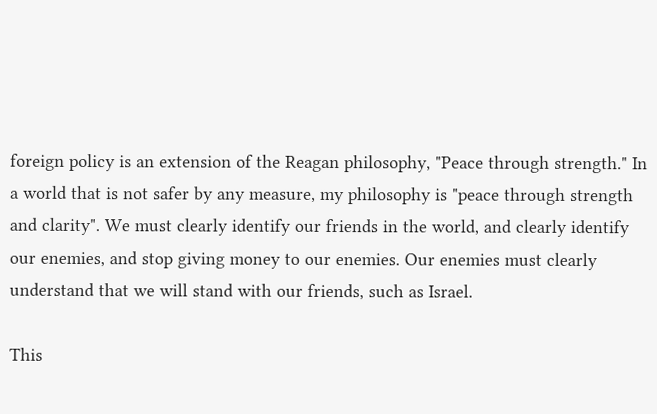foreign policy is an extension of the Reagan philosophy, "Peace through strength." In a world that is not safer by any measure, my philosophy is "peace through strength and clarity". We must clearly identify our friends in the world, and clearly identify our enemies, and stop giving money to our enemies. Our enemies must clearly understand that we will stand with our friends, such as Israel.

This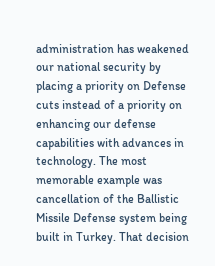administration has weakened our national security by placing a priority on Defense cuts instead of a priority on enhancing our defense capabilities with advances in technology. The most memorable example was cancellation of the Ballistic Missile Defense system being built in Turkey. That decision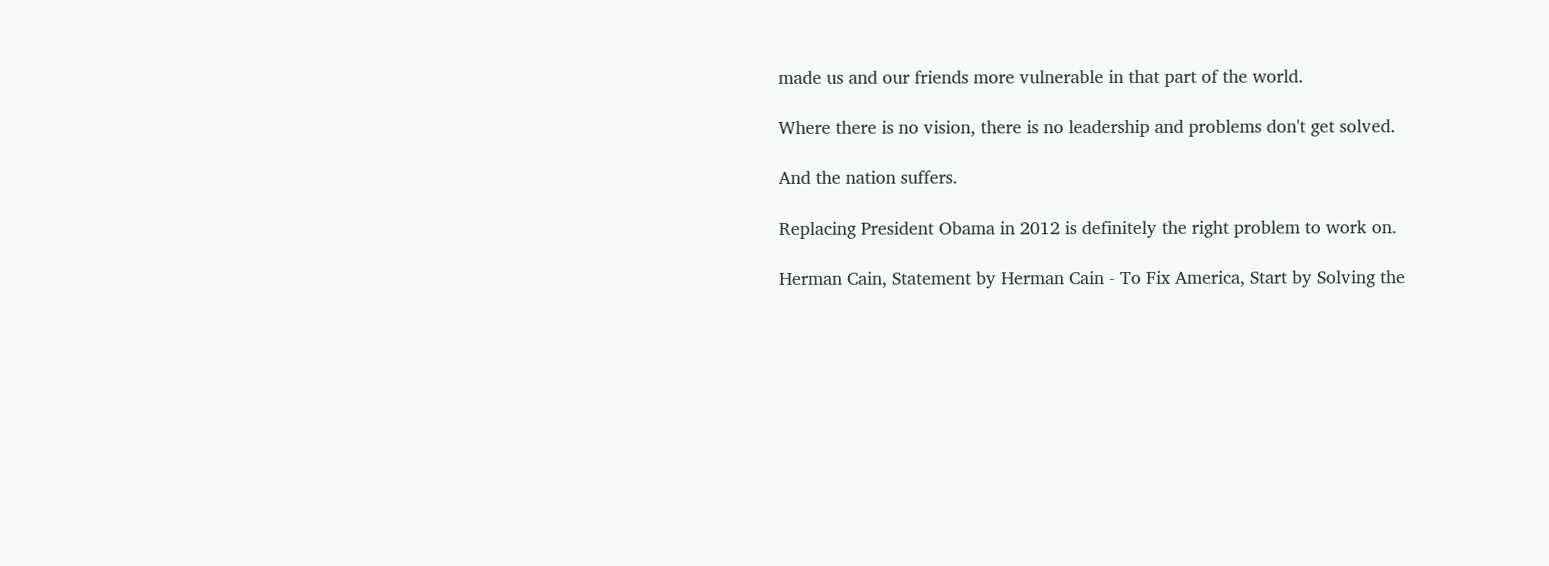made us and our friends more vulnerable in that part of the world.

Where there is no vision, there is no leadership and problems don't get solved.

And the nation suffers.

Replacing President Obama in 2012 is definitely the right problem to work on.

Herman Cain, Statement by Herman Cain - To Fix America, Start by Solving the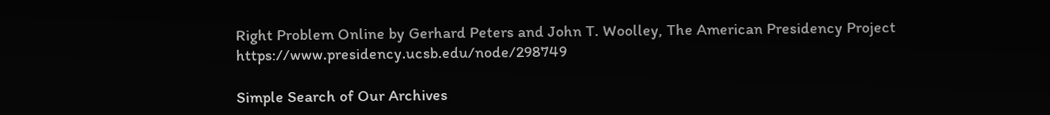Right Problem Online by Gerhard Peters and John T. Woolley, The American Presidency Project https://www.presidency.ucsb.edu/node/298749

Simple Search of Our Archives